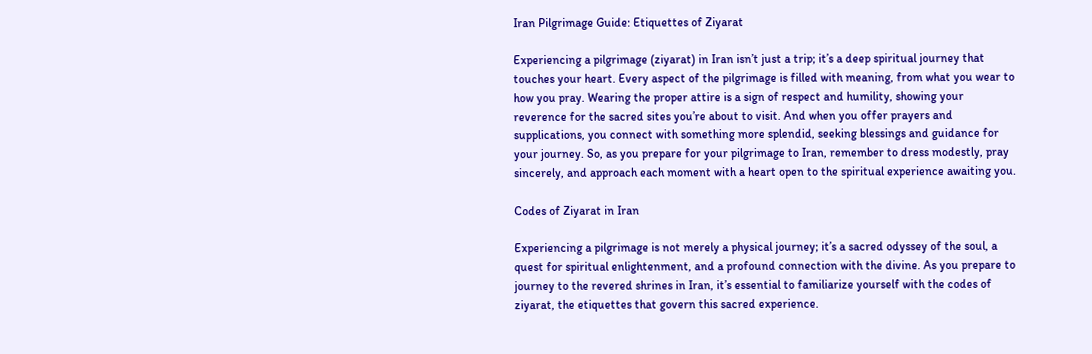Iran Pilgrimage Guide: Etiquettes of Ziyarat

Experiencing a pilgrimage (ziyarat) in Iran isn’t just a trip; it’s a deep spiritual journey that touches your heart. Every aspect of the pilgrimage is filled with meaning, from what you wear to how you pray. Wearing the proper attire is a sign of respect and humility, showing your reverence for the sacred sites you’re about to visit. And when you offer prayers and supplications, you connect with something more splendid, seeking blessings and guidance for your journey. So, as you prepare for your pilgrimage to Iran, remember to dress modestly, pray sincerely, and approach each moment with a heart open to the spiritual experience awaiting you.

Codes of Ziyarat in Iran

Experiencing a pilgrimage is not merely a physical journey; it’s a sacred odyssey of the soul, a quest for spiritual enlightenment, and a profound connection with the divine. As you prepare to journey to the revered shrines in Iran, it’s essential to familiarize yourself with the codes of ziyarat, the etiquettes that govern this sacred experience.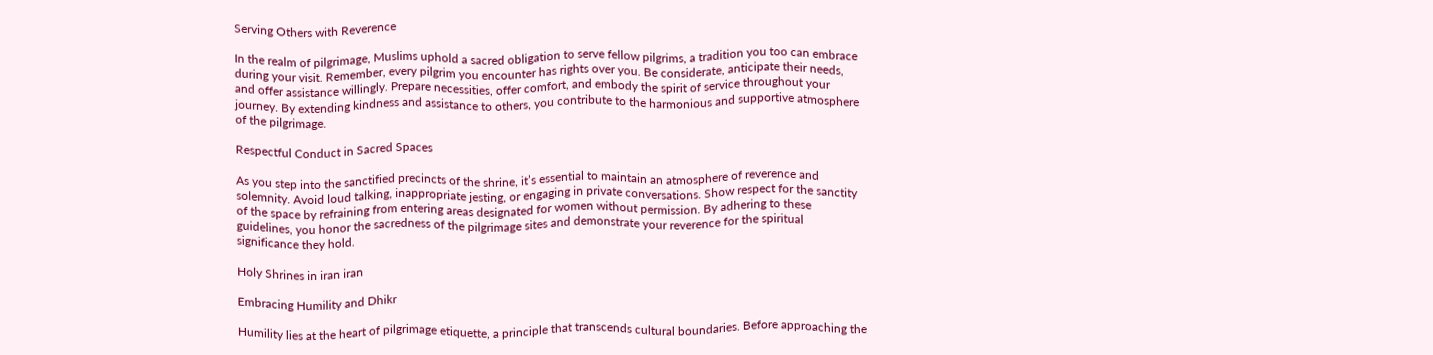Serving Others with Reverence

In the realm of pilgrimage, Muslims uphold a sacred obligation to serve fellow pilgrims, a tradition you too can embrace during your visit. Remember, every pilgrim you encounter has rights over you. Be considerate, anticipate their needs, and offer assistance willingly. Prepare necessities, offer comfort, and embody the spirit of service throughout your journey. By extending kindness and assistance to others, you contribute to the harmonious and supportive atmosphere of the pilgrimage.

Respectful Conduct in Sacred Spaces

As you step into the sanctified precincts of the shrine, it’s essential to maintain an atmosphere of reverence and solemnity. Avoid loud talking, inappropriate jesting, or engaging in private conversations. Show respect for the sanctity of the space by refraining from entering areas designated for women without permission. By adhering to these guidelines, you honor the sacredness of the pilgrimage sites and demonstrate your reverence for the spiritual significance they hold.

Holy Shrines in iran iran

Embracing Humility and Dhikr

Humility lies at the heart of pilgrimage etiquette, a principle that transcends cultural boundaries. Before approaching the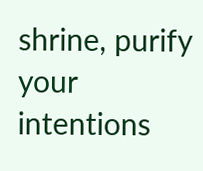shrine, purify your intentions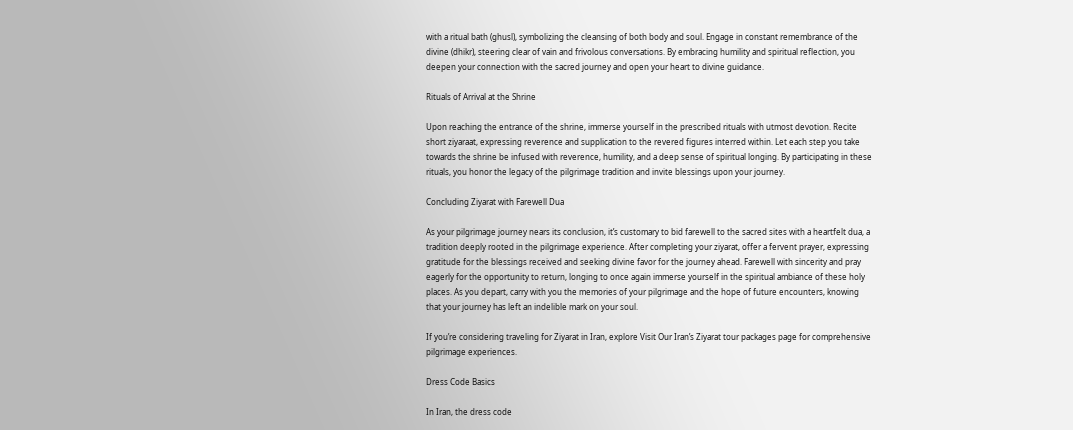with a ritual bath (ghusl), symbolizing the cleansing of both body and soul. Engage in constant remembrance of the divine (dhikr), steering clear of vain and frivolous conversations. By embracing humility and spiritual reflection, you deepen your connection with the sacred journey and open your heart to divine guidance.

Rituals of Arrival at the Shrine

Upon reaching the entrance of the shrine, immerse yourself in the prescribed rituals with utmost devotion. Recite short ziyaraat, expressing reverence and supplication to the revered figures interred within. Let each step you take towards the shrine be infused with reverence, humility, and a deep sense of spiritual longing. By participating in these rituals, you honor the legacy of the pilgrimage tradition and invite blessings upon your journey.

Concluding Ziyarat with Farewell Dua

As your pilgrimage journey nears its conclusion, it’s customary to bid farewell to the sacred sites with a heartfelt dua, a tradition deeply rooted in the pilgrimage experience. After completing your ziyarat, offer a fervent prayer, expressing gratitude for the blessings received and seeking divine favor for the journey ahead. Farewell with sincerity and pray eagerly for the opportunity to return, longing to once again immerse yourself in the spiritual ambiance of these holy places. As you depart, carry with you the memories of your pilgrimage and the hope of future encounters, knowing that your journey has left an indelible mark on your soul.

If you’re considering traveling for Ziyarat in Iran, explore Visit Our Iran’s Ziyarat tour packages page for comprehensive pilgrimage experiences.

Dress Code Basics

In Iran, the dress code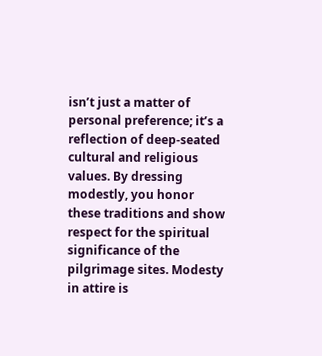isn’t just a matter of personal preference; it’s a reflection of deep-seated cultural and religious values. By dressing modestly, you honor these traditions and show respect for the spiritual significance of the pilgrimage sites. Modesty in attire is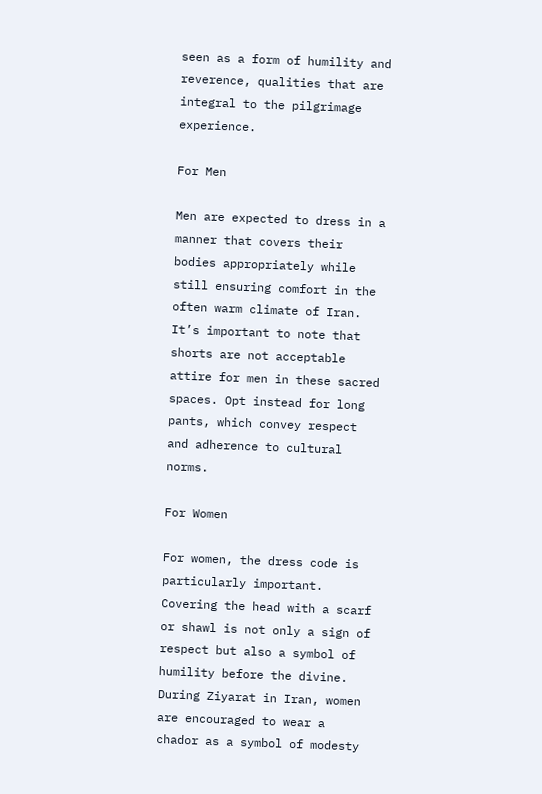seen as a form of humility and reverence, qualities that are integral to the pilgrimage experience.

For Men

Men are expected to dress in a manner that covers their bodies appropriately while still ensuring comfort in the often warm climate of Iran. It’s important to note that shorts are not acceptable attire for men in these sacred spaces. Opt instead for long pants, which convey respect and adherence to cultural norms.

For Women

For women, the dress code is particularly important. Covering the head with a scarf or shawl is not only a sign of respect but also a symbol of humility before the divine. During Ziyarat in Iran, women are encouraged to wear a chador as a symbol of modesty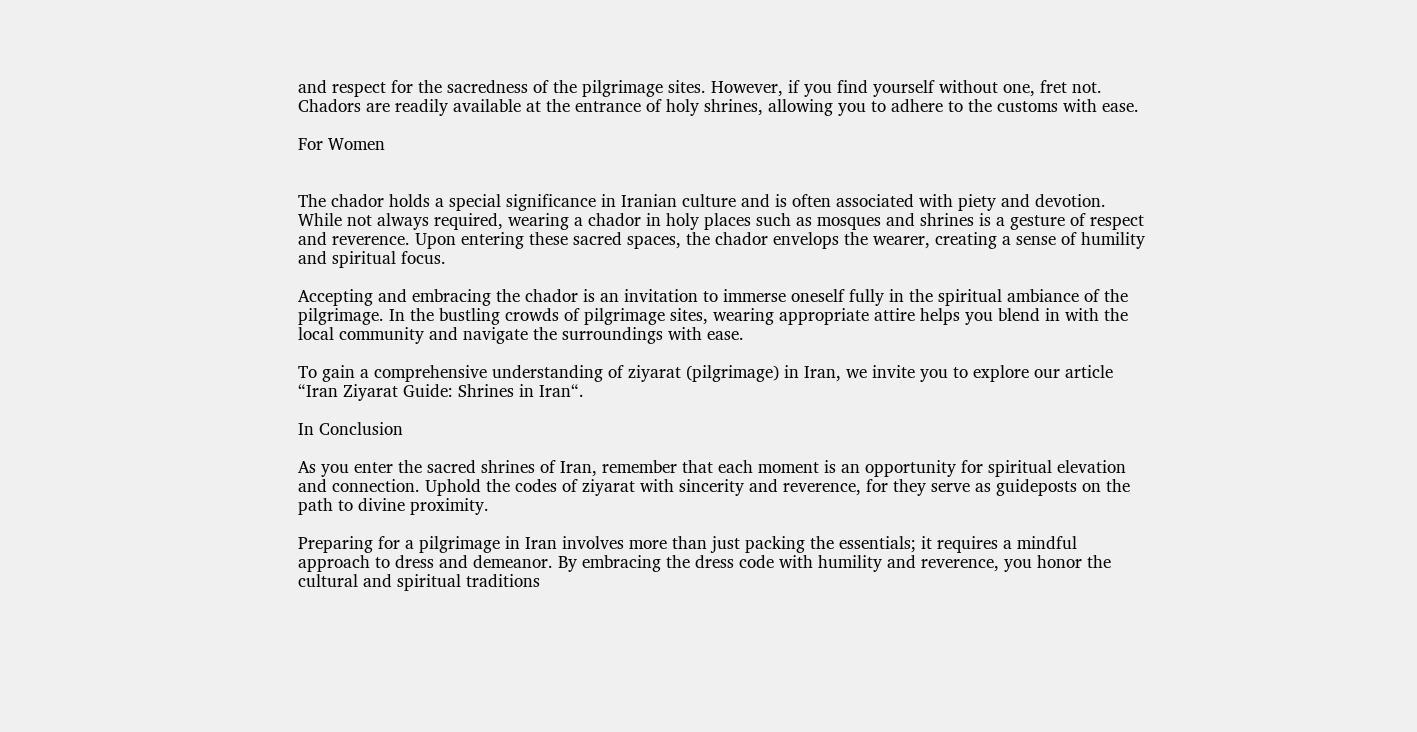and respect for the sacredness of the pilgrimage sites. However, if you find yourself without one, fret not. Chadors are readily available at the entrance of holy shrines, allowing you to adhere to the customs with ease.

For Women


The chador holds a special significance in Iranian culture and is often associated with piety and devotion. While not always required, wearing a chador in holy places such as mosques and shrines is a gesture of respect and reverence. Upon entering these sacred spaces, the chador envelops the wearer, creating a sense of humility and spiritual focus.

Accepting and embracing the chador is an invitation to immerse oneself fully in the spiritual ambiance of the pilgrimage. In the bustling crowds of pilgrimage sites, wearing appropriate attire helps you blend in with the local community and navigate the surroundings with ease.

To gain a comprehensive understanding of ziyarat (pilgrimage) in Iran, we invite you to explore our article “Iran Ziyarat Guide: Shrines in Iran“.

In Conclusion

As you enter the sacred shrines of Iran, remember that each moment is an opportunity for spiritual elevation and connection. Uphold the codes of ziyarat with sincerity and reverence, for they serve as guideposts on the path to divine proximity.

Preparing for a pilgrimage in Iran involves more than just packing the essentials; it requires a mindful approach to dress and demeanor. By embracing the dress code with humility and reverence, you honor the cultural and spiritual traditions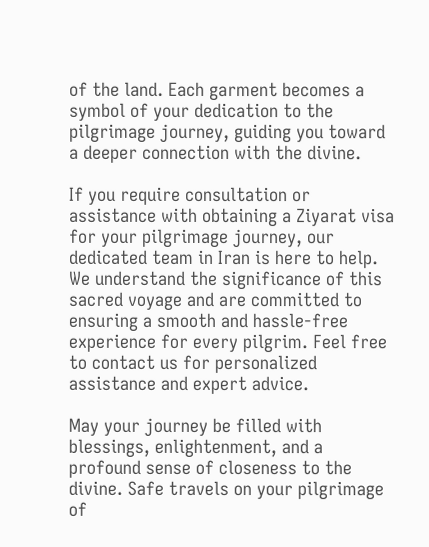of the land. Each garment becomes a symbol of your dedication to the pilgrimage journey, guiding you toward a deeper connection with the divine.

If you require consultation or assistance with obtaining a Ziyarat visa for your pilgrimage journey, our dedicated team in Iran is here to help. We understand the significance of this sacred voyage and are committed to ensuring a smooth and hassle-free experience for every pilgrim. Feel free to contact us for personalized assistance and expert advice.

May your journey be filled with blessings, enlightenment, and a profound sense of closeness to the divine. Safe travels on your pilgrimage of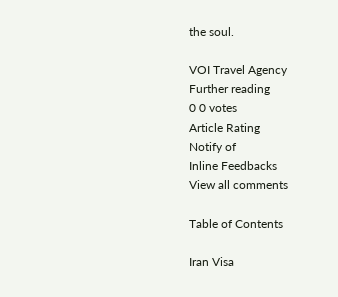the soul.

VOI Travel Agency
Further reading
0 0 votes
Article Rating
Notify of
Inline Feedbacks
View all comments

Table of Contents

Iran Visa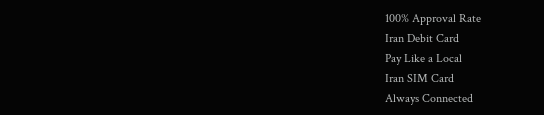100% Approval Rate
Iran Debit Card
Pay Like a Local
Iran SIM Card
Always Connected